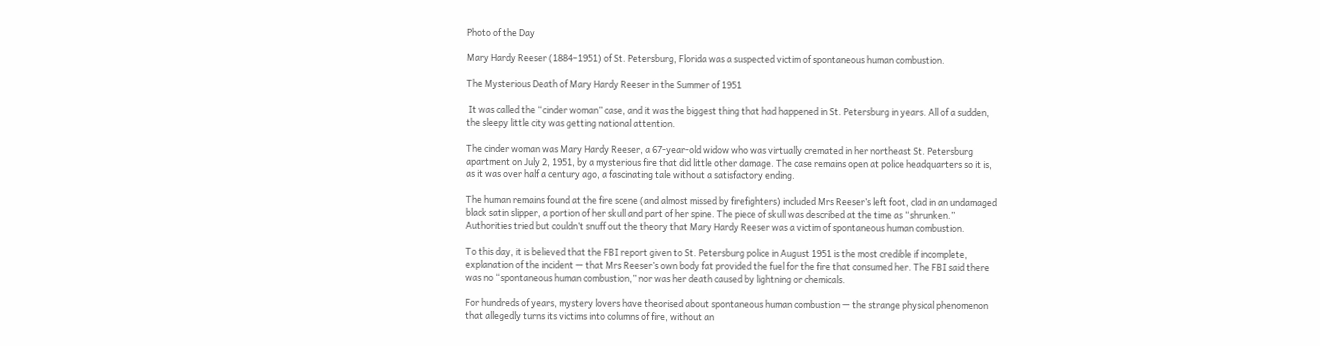Photo of the Day

Mary Hardy Reeser (1884–1951) of St. Petersburg, Florida was a suspected victim of spontaneous human combustion.

The Mysterious Death of Mary Hardy Reeser in the Summer of 1951

 It was called the “cinder woman” case, and it was the biggest thing that had happened in St. Petersburg in years. All of a sudden, the sleepy little city was getting national attention.

The cinder woman was Mary Hardy Reeser, a 67-year-old widow who was virtually cremated in her northeast St. Petersburg apartment on July 2, 1951, by a mysterious fire that did little other damage. The case remains open at police headquarters so it is, as it was over half a century ago, a fascinating tale without a satisfactory ending.

The human remains found at the fire scene (and almost missed by firefighters) included Mrs Reeser’s left foot, clad in an undamaged black satin slipper, a portion of her skull and part of her spine. The piece of skull was described at the time as “shrunken.” Authorities tried but couldn’t snuff out the theory that Mary Hardy Reeser was a victim of spontaneous human combustion.

To this day, it is believed that the FBI report given to St. Petersburg police in August 1951 is the most credible if incomplete, explanation of the incident — that Mrs Reeser’s own body fat provided the fuel for the fire that consumed her. The FBI said there was no “spontaneous human combustion,” nor was her death caused by lightning or chemicals.

For hundreds of years, mystery lovers have theorised about spontaneous human combustion — the strange physical phenomenon that allegedly turns its victims into columns of fire, without an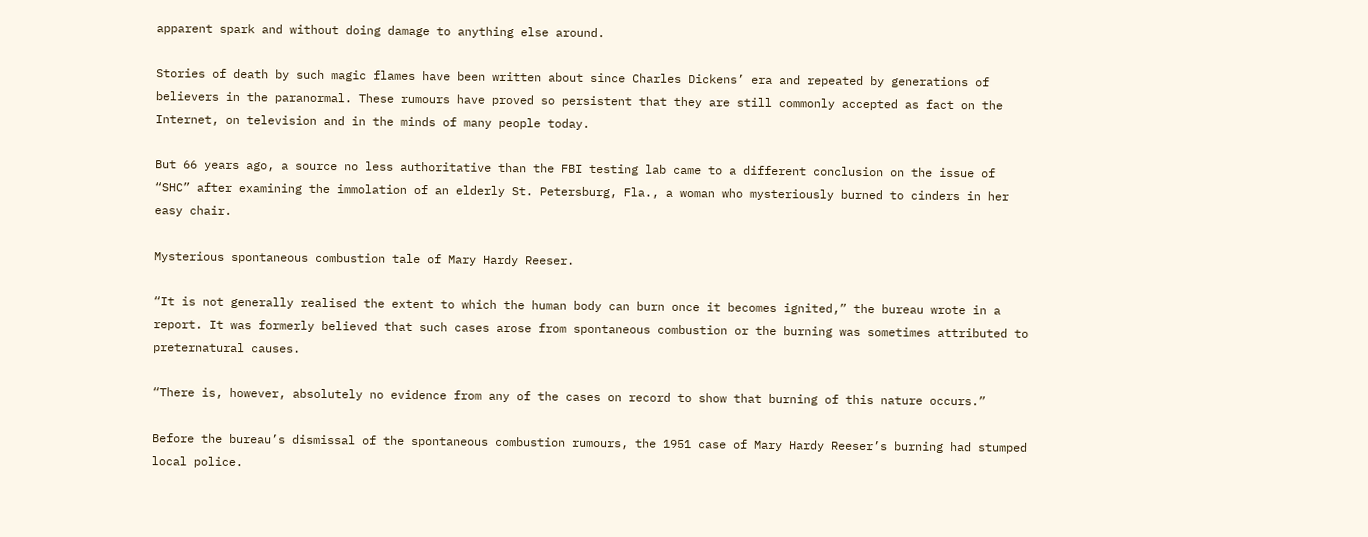apparent spark and without doing damage to anything else around.

Stories of death by such magic flames have been written about since Charles Dickens’ era and repeated by generations of believers in the paranormal. These rumours have proved so persistent that they are still commonly accepted as fact on the Internet, on television and in the minds of many people today.

But 66 years ago, a source no less authoritative than the FBI testing lab came to a different conclusion on the issue of “SHC” after examining the immolation of an elderly St. Petersburg, Fla., a woman who mysteriously burned to cinders in her easy chair.

Mysterious spontaneous combustion tale of Mary Hardy Reeser.

“It is not generally realised the extent to which the human body can burn once it becomes ignited,” the bureau wrote in a report. It was formerly believed that such cases arose from spontaneous combustion or the burning was sometimes attributed to preternatural causes.

“There is, however, absolutely no evidence from any of the cases on record to show that burning of this nature occurs.”

Before the bureau’s dismissal of the spontaneous combustion rumours, the 1951 case of Mary Hardy Reeser’s burning had stumped local police.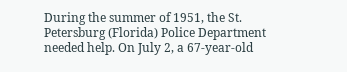During the summer of 1951, the St. Petersburg (Florida) Police Department needed help. On July 2, a 67-year-old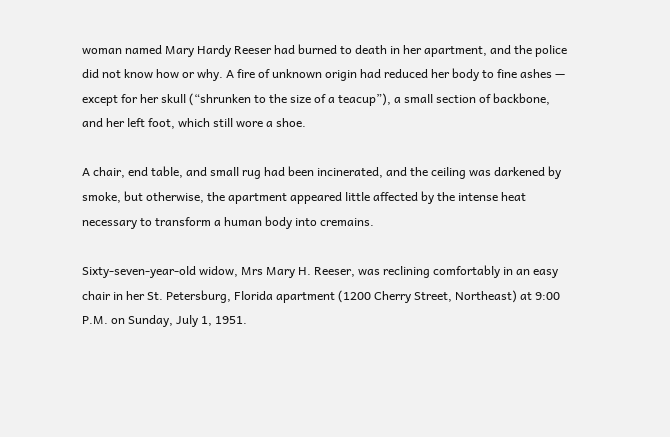woman named Mary Hardy Reeser had burned to death in her apartment, and the police did not know how or why. A fire of unknown origin had reduced her body to fine ashes — except for her skull (“shrunken to the size of a teacup”), a small section of backbone, and her left foot, which still wore a shoe.

A chair, end table, and small rug had been incinerated, and the ceiling was darkened by smoke, but otherwise, the apartment appeared little affected by the intense heat necessary to transform a human body into cremains.

Sixty-seven-year-old widow, Mrs Mary H. Reeser, was reclining comfortably in an easy chair in her St. Petersburg, Florida apartment (1200 Cherry Street, Northeast) at 9:00 P.M. on Sunday, July 1, 1951.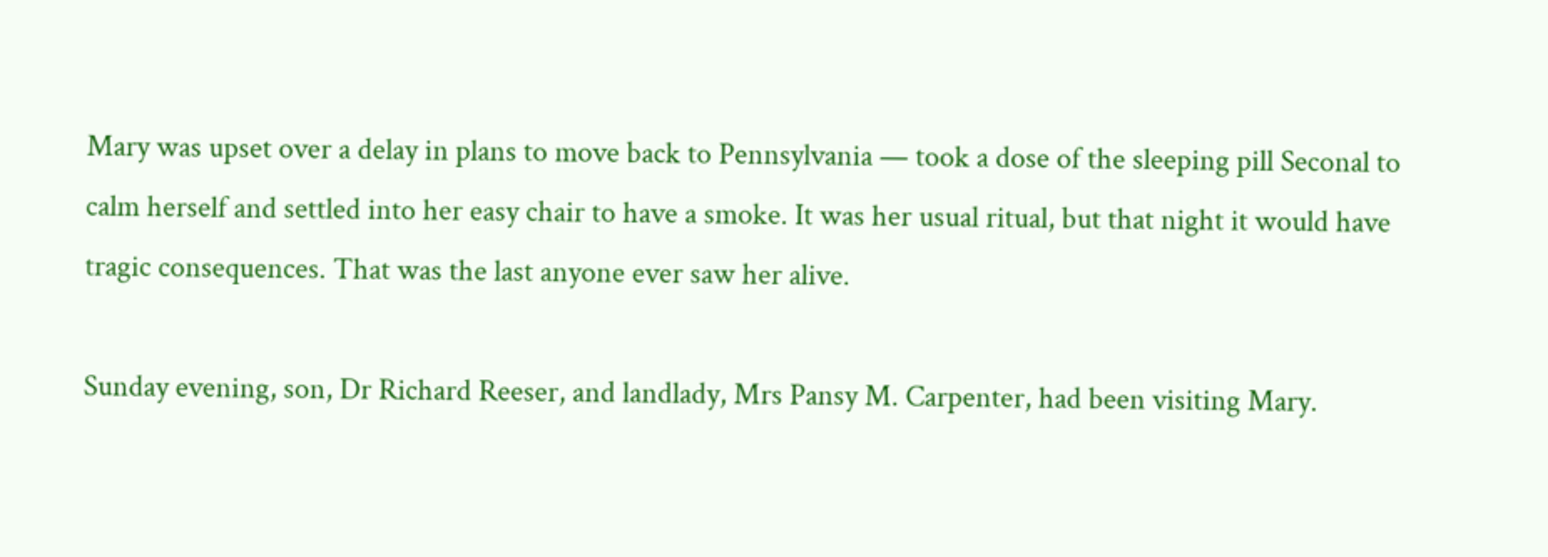Mary was upset over a delay in plans to move back to Pennsylvania — took a dose of the sleeping pill Seconal to calm herself and settled into her easy chair to have a smoke. It was her usual ritual, but that night it would have tragic consequences. That was the last anyone ever saw her alive.

Sunday evening, son, Dr Richard Reeser, and landlady, Mrs Pansy M. Carpenter, had been visiting Mary.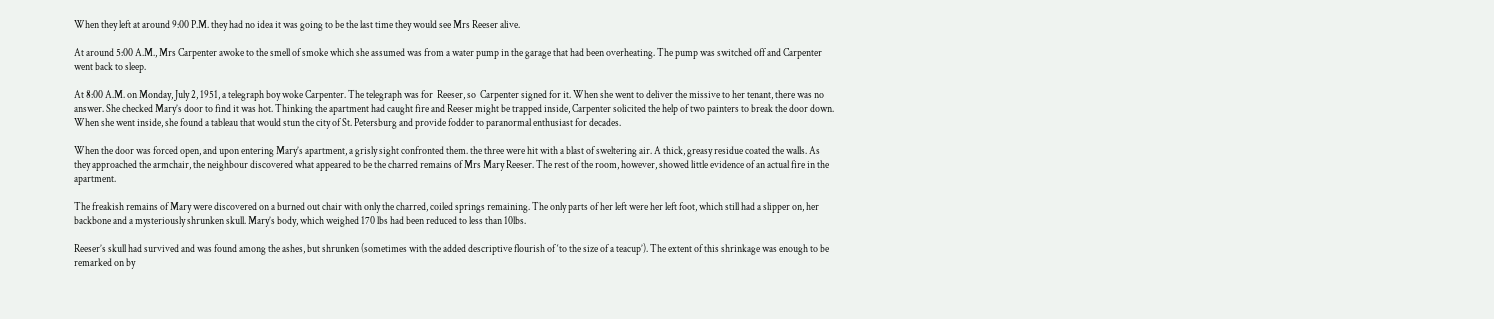When they left at around 9:00 P.M. they had no idea it was going to be the last time they would see Mrs Reeser alive.

At around 5:00 A.M., Mrs Carpenter awoke to the smell of smoke which she assumed was from a water pump in the garage that had been overheating. The pump was switched off and Carpenter went back to sleep.

At 8:00 A.M. on Monday, July 2, 1951, a telegraph boy woke Carpenter. The telegraph was for  Reeser, so  Carpenter signed for it. When she went to deliver the missive to her tenant, there was no answer. She checked Mary’s door to find it was hot. Thinking the apartment had caught fire and Reeser might be trapped inside, Carpenter solicited the help of two painters to break the door down. When she went inside, she found a tableau that would stun the city of St. Petersburg and provide fodder to paranormal enthusiast for decades.

When the door was forced open, and upon entering Mary’s apartment, a grisly sight confronted them. the three were hit with a blast of sweltering air. A thick, greasy residue coated the walls. As they approached the armchair, the neighbour discovered what appeared to be the charred remains of Mrs Mary Reeser. The rest of the room, however, showed little evidence of an actual fire in the apartment.

The freakish remains of Mary were discovered on a burned out chair with only the charred, coiled springs remaining. The only parts of her left were her left foot, which still had a slipper on, her backbone and a mysteriously shrunken skull. Mary’s body, which weighed 170 lbs had been reduced to less than 10lbs.

Reeser’s skull had survived and was found among the ashes, but shrunken (sometimes with the added descriptive flourish of ‘to the size of a teacup’). The extent of this shrinkage was enough to be remarked on by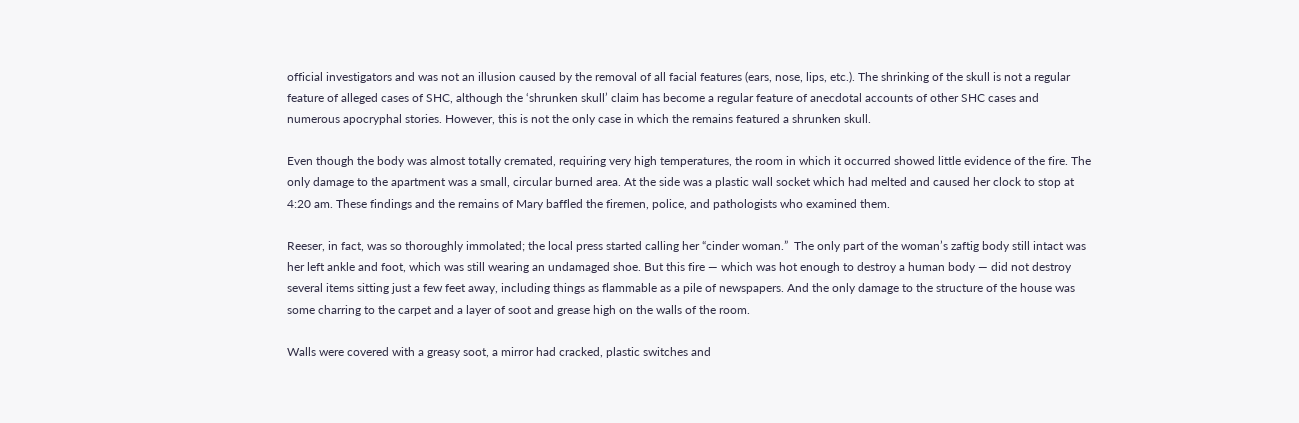official investigators and was not an illusion caused by the removal of all facial features (ears, nose, lips, etc.). The shrinking of the skull is not a regular feature of alleged cases of SHC, although the ‘shrunken skull’ claim has become a regular feature of anecdotal accounts of other SHC cases and numerous apocryphal stories. However, this is not the only case in which the remains featured a shrunken skull.

Even though the body was almost totally cremated, requiring very high temperatures, the room in which it occurred showed little evidence of the fire. The only damage to the apartment was a small, circular burned area. At the side was a plastic wall socket which had melted and caused her clock to stop at 4:20 am. These findings and the remains of Mary baffled the firemen, police, and pathologists who examined them.

Reeser, in fact, was so thoroughly immolated; the local press started calling her “cinder woman.”  The only part of the woman’s zaftig body still intact was her left ankle and foot, which was still wearing an undamaged shoe. But this fire — which was hot enough to destroy a human body — did not destroy several items sitting just a few feet away, including things as flammable as a pile of newspapers. And the only damage to the structure of the house was some charring to the carpet and a layer of soot and grease high on the walls of the room.

Walls were covered with a greasy soot, a mirror had cracked, plastic switches and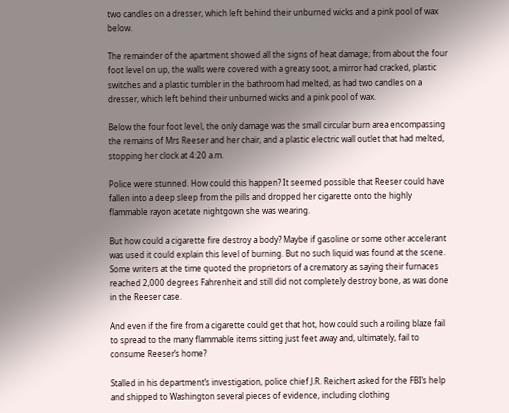two candles on a dresser, which left behind their unburned wicks and a pink pool of wax below.

The remainder of the apartment showed all the signs of heat damage; from about the four foot level on up, the walls were covered with a greasy soot, a mirror had cracked, plastic switches and a plastic tumbler in the bathroom had melted, as had two candles on a dresser, which left behind their unburned wicks and a pink pool of wax.

Below the four foot level, the only damage was the small circular burn area encompassing the remains of Mrs Reeser and her chair, and a plastic electric wall outlet that had melted, stopping her clock at 4:20 a.m.

Police were stunned. How could this happen? It seemed possible that Reeser could have fallen into a deep sleep from the pills and dropped her cigarette onto the highly flammable rayon acetate nightgown she was wearing.

But how could a cigarette fire destroy a body? Maybe if gasoline or some other accelerant was used it could explain this level of burning. But no such liquid was found at the scene. Some writers at the time quoted the proprietors of a crematory as saying their furnaces reached 2,000 degrees Fahrenheit and still did not completely destroy bone, as was done in the Reeser case.

And even if the fire from a cigarette could get that hot, how could such a roiling blaze fail to spread to the many flammable items sitting just feet away and, ultimately, fail to consume Reeser’s home?

Stalled in his department’s investigation, police chief J.R. Reichert asked for the FBI’s help and shipped to Washington several pieces of evidence, including clothing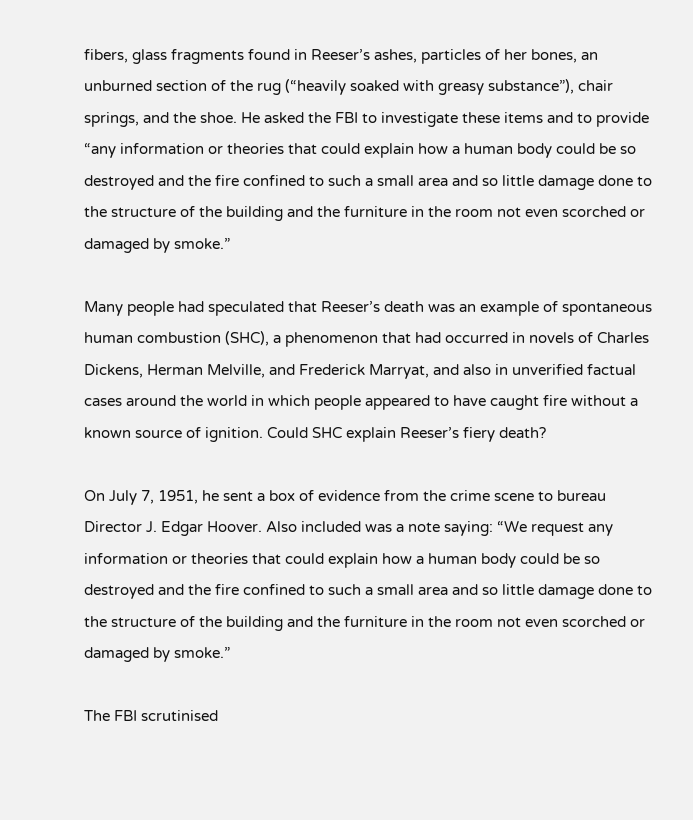fibers, glass fragments found in Reeser’s ashes, particles of her bones, an unburned section of the rug (“heavily soaked with greasy substance”), chair springs, and the shoe. He asked the FBI to investigate these items and to provide “any information or theories that could explain how a human body could be so destroyed and the fire confined to such a small area and so little damage done to the structure of the building and the furniture in the room not even scorched or damaged by smoke.”

Many people had speculated that Reeser’s death was an example of spontaneous human combustion (SHC), a phenomenon that had occurred in novels of Charles Dickens, Herman Melville, and Frederick Marryat, and also in unverified factual cases around the world in which people appeared to have caught fire without a known source of ignition. Could SHC explain Reeser’s fiery death?

On July 7, 1951, he sent a box of evidence from the crime scene to bureau Director J. Edgar Hoover. Also included was a note saying: “We request any information or theories that could explain how a human body could be so destroyed and the fire confined to such a small area and so little damage done to the structure of the building and the furniture in the room not even scorched or damaged by smoke.”

The FBI scrutinised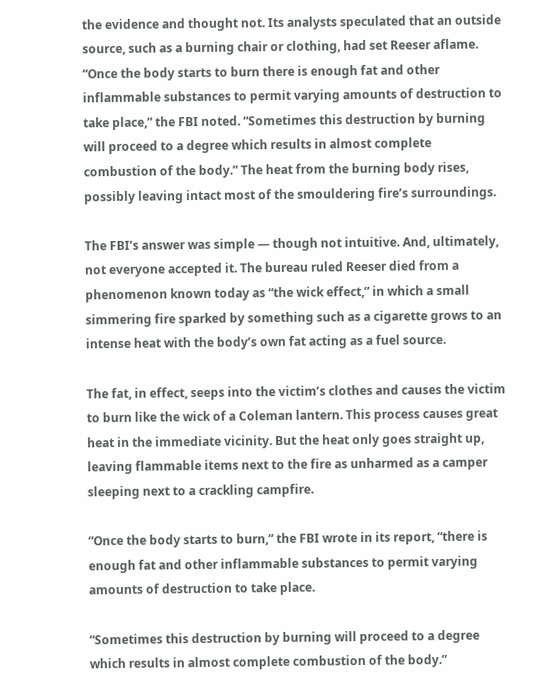the evidence and thought not. Its analysts speculated that an outside source, such as a burning chair or clothing, had set Reeser aflame. “Once the body starts to burn there is enough fat and other inflammable substances to permit varying amounts of destruction to take place,” the FBI noted. “Sometimes this destruction by burning will proceed to a degree which results in almost complete combustion of the body.” The heat from the burning body rises, possibly leaving intact most of the smouldering fire’s surroundings.

The FBI’s answer was simple — though not intuitive. And, ultimately, not everyone accepted it. The bureau ruled Reeser died from a phenomenon known today as “the wick effect,” in which a small simmering fire sparked by something such as a cigarette grows to an intense heat with the body’s own fat acting as a fuel source.

The fat, in effect, seeps into the victim’s clothes and causes the victim to burn like the wick of a Coleman lantern. This process causes great heat in the immediate vicinity. But the heat only goes straight up, leaving flammable items next to the fire as unharmed as a camper sleeping next to a crackling campfire.

“Once the body starts to burn,” the FBI wrote in its report, “there is enough fat and other inflammable substances to permit varying amounts of destruction to take place.

“Sometimes this destruction by burning will proceed to a degree which results in almost complete combustion of the body.”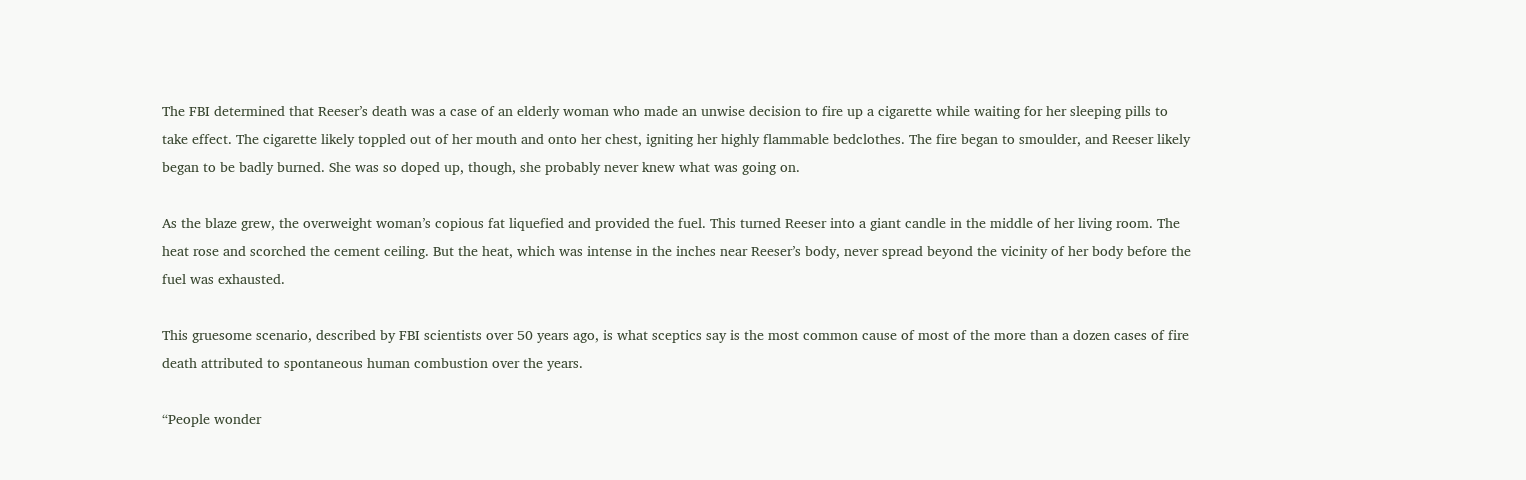The FBI determined that Reeser’s death was a case of an elderly woman who made an unwise decision to fire up a cigarette while waiting for her sleeping pills to take effect. The cigarette likely toppled out of her mouth and onto her chest, igniting her highly flammable bedclothes. The fire began to smoulder, and Reeser likely began to be badly burned. She was so doped up, though, she probably never knew what was going on.

As the blaze grew, the overweight woman’s copious fat liquefied and provided the fuel. This turned Reeser into a giant candle in the middle of her living room. The heat rose and scorched the cement ceiling. But the heat, which was intense in the inches near Reeser’s body, never spread beyond the vicinity of her body before the fuel was exhausted.

This gruesome scenario, described by FBI scientists over 50 years ago, is what sceptics say is the most common cause of most of the more than a dozen cases of fire death attributed to spontaneous human combustion over the years.

“People wonder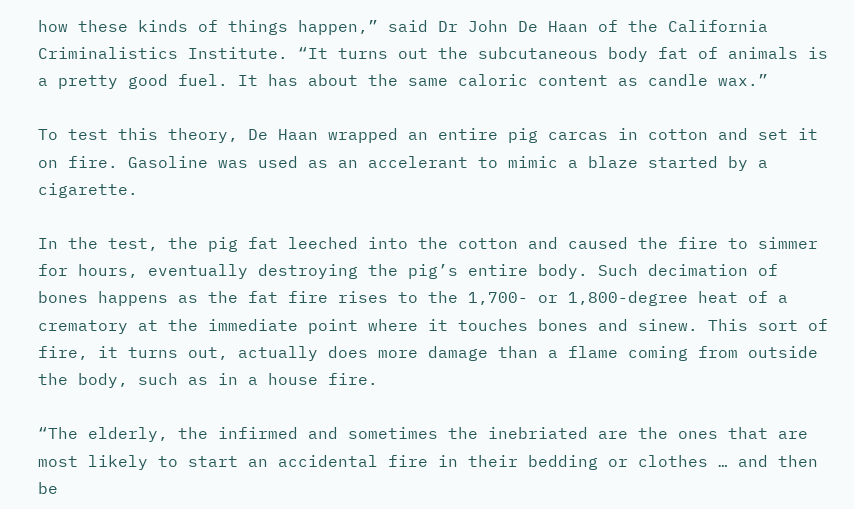how these kinds of things happen,” said Dr John De Haan of the California Criminalistics Institute. “It turns out the subcutaneous body fat of animals is a pretty good fuel. It has about the same caloric content as candle wax.”

To test this theory, De Haan wrapped an entire pig carcas in cotton and set it on fire. Gasoline was used as an accelerant to mimic a blaze started by a cigarette.

In the test, the pig fat leeched into the cotton and caused the fire to simmer for hours, eventually destroying the pig’s entire body. Such decimation of bones happens as the fat fire rises to the 1,700- or 1,800-degree heat of a crematory at the immediate point where it touches bones and sinew. This sort of fire, it turns out, actually does more damage than a flame coming from outside the body, such as in a house fire.

“The elderly, the infirmed and sometimes the inebriated are the ones that are most likely to start an accidental fire in their bedding or clothes … and then be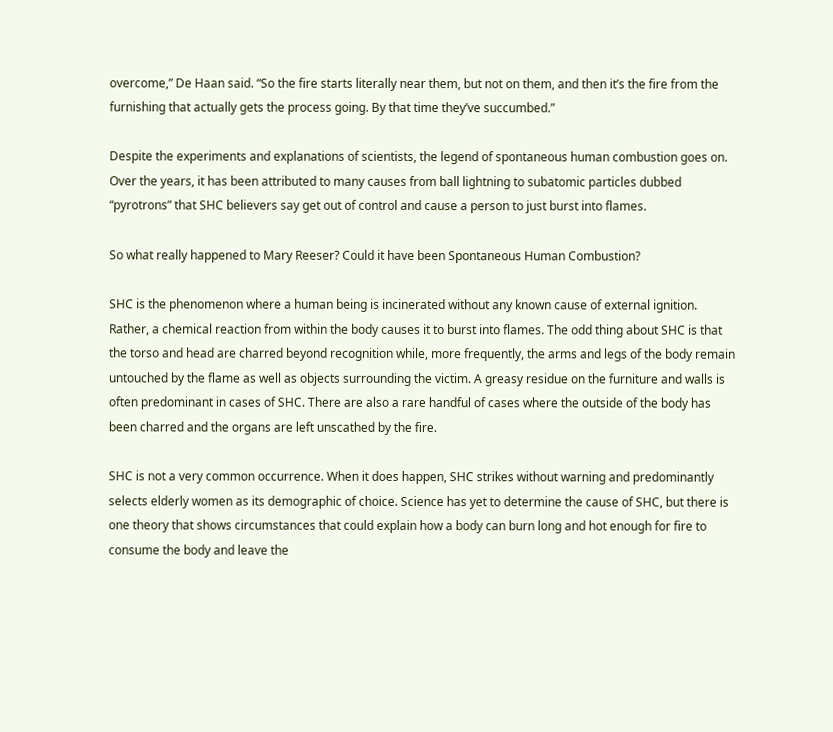overcome,” De Haan said. “So the fire starts literally near them, but not on them, and then it’s the fire from the furnishing that actually gets the process going. By that time they’ve succumbed.”

Despite the experiments and explanations of scientists, the legend of spontaneous human combustion goes on. Over the years, it has been attributed to many causes from ball lightning to subatomic particles dubbed “pyrotrons” that SHC believers say get out of control and cause a person to just burst into flames.

So what really happened to Mary Reeser? Could it have been Spontaneous Human Combustion?

SHC is the phenomenon where a human being is incinerated without any known cause of external ignition. Rather, a chemical reaction from within the body causes it to burst into flames. The odd thing about SHC is that the torso and head are charred beyond recognition while, more frequently, the arms and legs of the body remain untouched by the flame as well as objects surrounding the victim. A greasy residue on the furniture and walls is often predominant in cases of SHC. There are also a rare handful of cases where the outside of the body has been charred and the organs are left unscathed by the fire.

SHC is not a very common occurrence. When it does happen, SHC strikes without warning and predominantly selects elderly women as its demographic of choice. Science has yet to determine the cause of SHC, but there is one theory that shows circumstances that could explain how a body can burn long and hot enough for fire to consume the body and leave the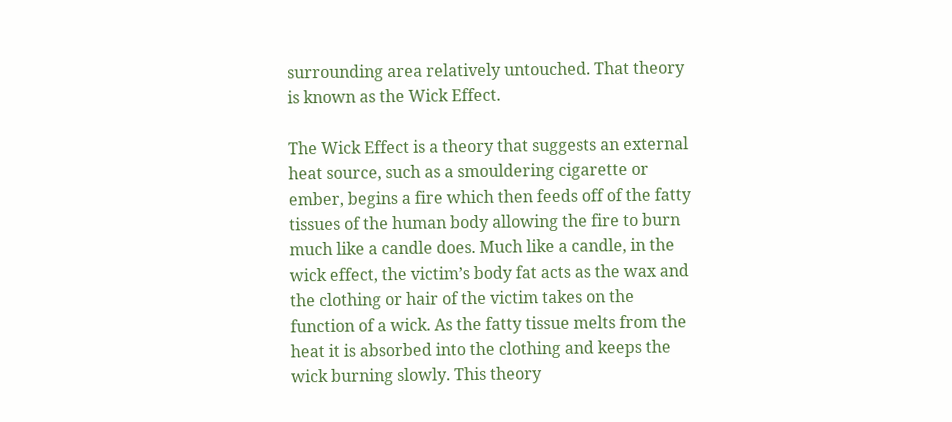surrounding area relatively untouched. That theory is known as the Wick Effect.

The Wick Effect is a theory that suggests an external heat source, such as a smouldering cigarette or ember, begins a fire which then feeds off of the fatty tissues of the human body allowing the fire to burn much like a candle does. Much like a candle, in the wick effect, the victim’s body fat acts as the wax and the clothing or hair of the victim takes on the function of a wick. As the fatty tissue melts from the heat it is absorbed into the clothing and keeps the wick burning slowly. This theory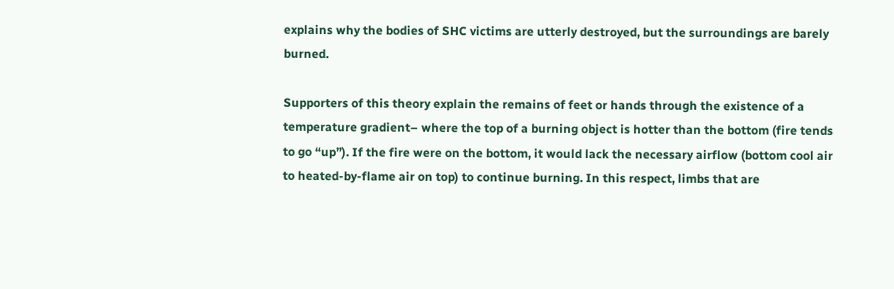explains why the bodies of SHC victims are utterly destroyed, but the surroundings are barely burned.

Supporters of this theory explain the remains of feet or hands through the existence of a temperature gradient– where the top of a burning object is hotter than the bottom (fire tends to go “up”). If the fire were on the bottom, it would lack the necessary airflow (bottom cool air to heated-by-flame air on top) to continue burning. In this respect, limbs that are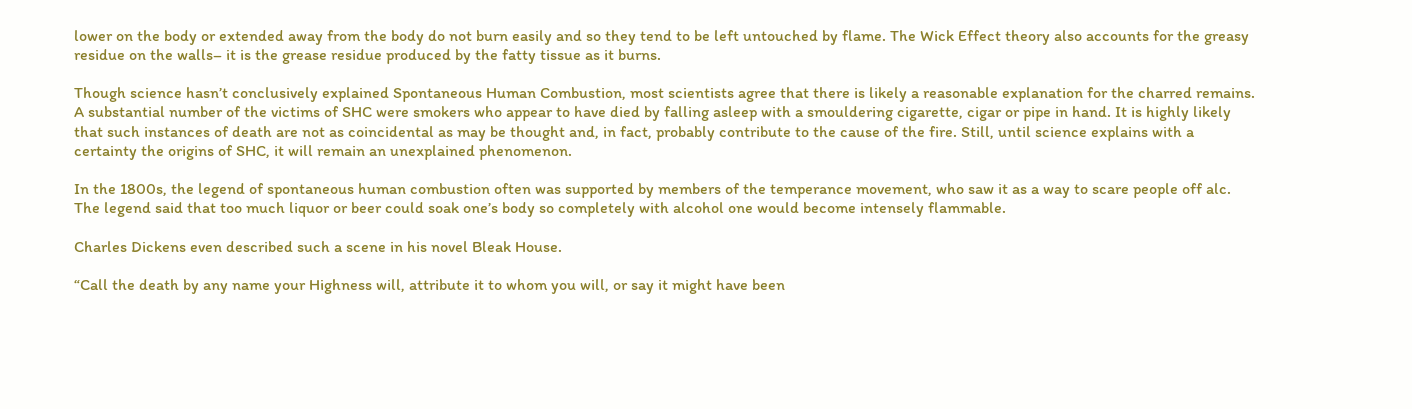lower on the body or extended away from the body do not burn easily and so they tend to be left untouched by flame. The Wick Effect theory also accounts for the greasy residue on the walls– it is the grease residue produced by the fatty tissue as it burns.

Though science hasn’t conclusively explained Spontaneous Human Combustion, most scientists agree that there is likely a reasonable explanation for the charred remains. A substantial number of the victims of SHC were smokers who appear to have died by falling asleep with a smouldering cigarette, cigar or pipe in hand. It is highly likely that such instances of death are not as coincidental as may be thought and, in fact, probably contribute to the cause of the fire. Still, until science explains with a certainty the origins of SHC, it will remain an unexplained phenomenon.

In the 1800s, the legend of spontaneous human combustion often was supported by members of the temperance movement, who saw it as a way to scare people off alc. The legend said that too much liquor or beer could soak one’s body so completely with alcohol one would become intensely flammable.

Charles Dickens even described such a scene in his novel Bleak House.

“Call the death by any name your Highness will, attribute it to whom you will, or say it might have been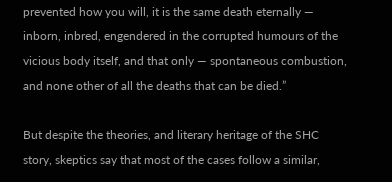prevented how you will, it is the same death eternally — inborn, inbred, engendered in the corrupted humours of the vicious body itself, and that only — spontaneous combustion, and none other of all the deaths that can be died.”

But despite the theories, and literary heritage of the SHC story, skeptics say that most of the cases follow a similar,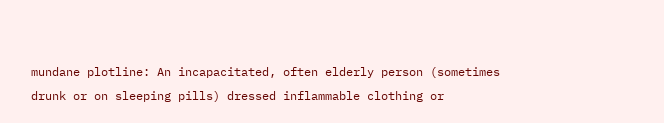mundane plotline: An incapacitated, often elderly person (sometimes drunk or on sleeping pills) dressed inflammable clothing or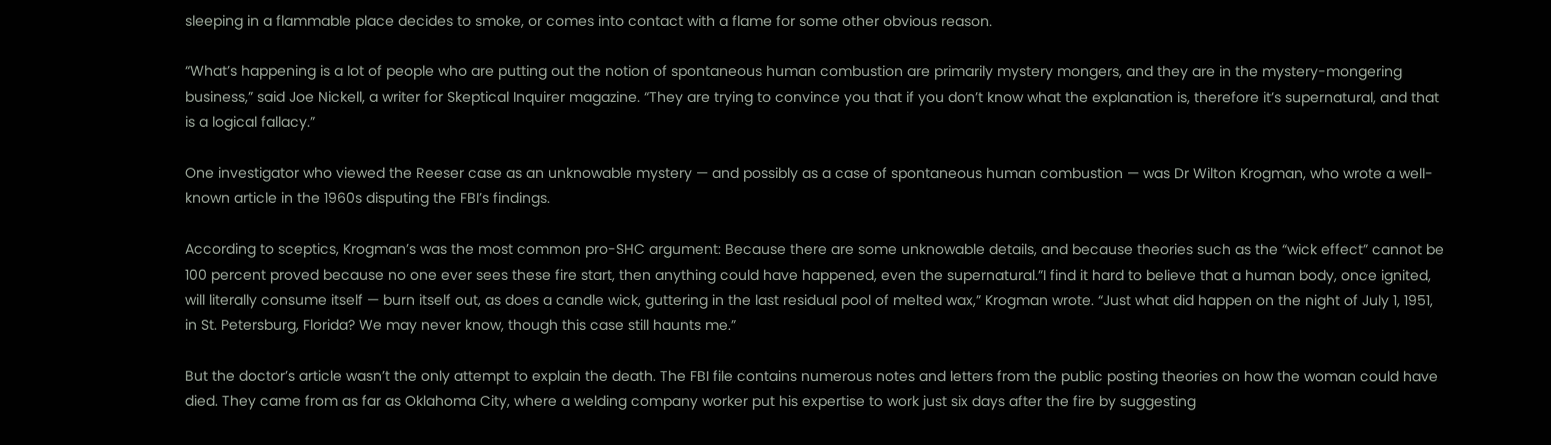sleeping in a flammable place decides to smoke, or comes into contact with a flame for some other obvious reason.

“What’s happening is a lot of people who are putting out the notion of spontaneous human combustion are primarily mystery mongers, and they are in the mystery-mongering business,” said Joe Nickell, a writer for Skeptical Inquirer magazine. “They are trying to convince you that if you don’t know what the explanation is, therefore it’s supernatural, and that is a logical fallacy.”

One investigator who viewed the Reeser case as an unknowable mystery — and possibly as a case of spontaneous human combustion — was Dr Wilton Krogman, who wrote a well-known article in the 1960s disputing the FBI’s findings.

According to sceptics, Krogman’s was the most common pro-SHC argument: Because there are some unknowable details, and because theories such as the “wick effect” cannot be 100 percent proved because no one ever sees these fire start, then anything could have happened, even the supernatural.”I find it hard to believe that a human body, once ignited, will literally consume itself — burn itself out, as does a candle wick, guttering in the last residual pool of melted wax,” Krogman wrote. “Just what did happen on the night of July 1, 1951, in St. Petersburg, Florida? We may never know, though this case still haunts me.”

But the doctor’s article wasn’t the only attempt to explain the death. The FBI file contains numerous notes and letters from the public posting theories on how the woman could have died. They came from as far as Oklahoma City, where a welding company worker put his expertise to work just six days after the fire by suggesting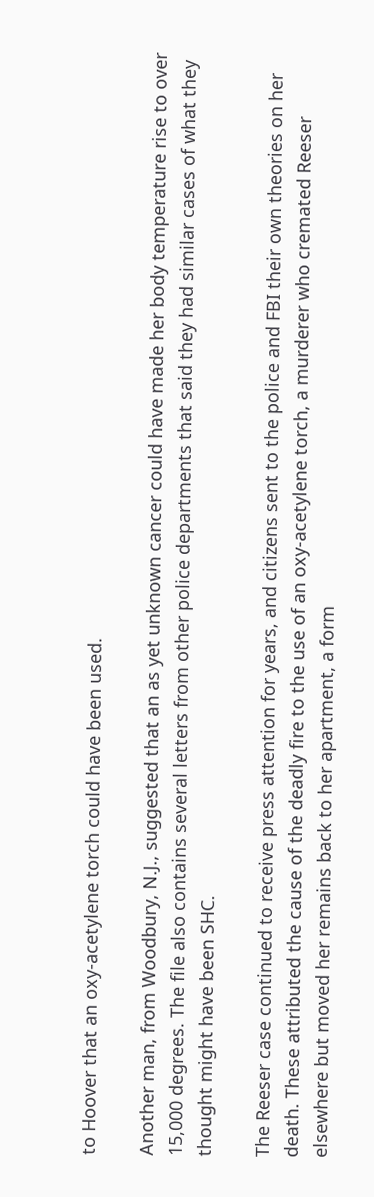to Hoover that an oxy-acetylene torch could have been used.

Another man, from Woodbury, N.J., suggested that an as yet unknown cancer could have made her body temperature rise to over 15,000 degrees. The file also contains several letters from other police departments that said they had similar cases of what they thought might have been SHC.

The Reeser case continued to receive press attention for years, and citizens sent to the police and FBI their own theories on her death. These attributed the cause of the deadly fire to the use of an oxy-acetylene torch, a murderer who cremated Reeser elsewhere but moved her remains back to her apartment, a form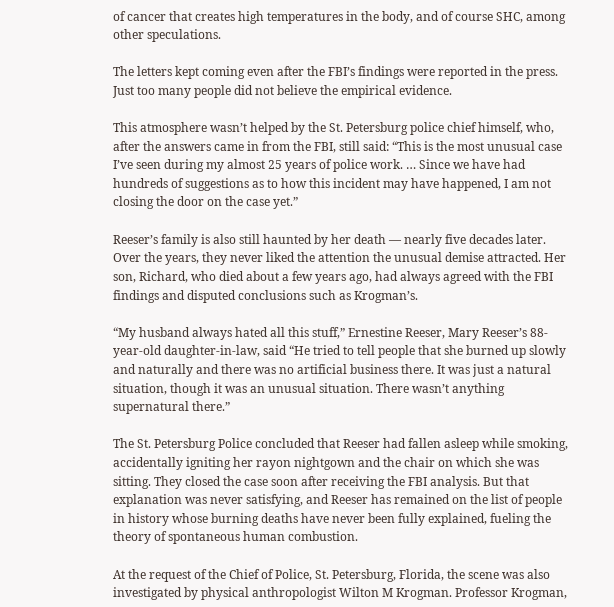of cancer that creates high temperatures in the body, and of course SHC, among other speculations.

The letters kept coming even after the FBI’s findings were reported in the press. Just too many people did not believe the empirical evidence.

This atmosphere wasn’t helped by the St. Petersburg police chief himself, who, after the answers came in from the FBI, still said: “This is the most unusual case I’ve seen during my almost 25 years of police work. … Since we have had hundreds of suggestions as to how this incident may have happened, I am not closing the door on the case yet.”

Reeser’s family is also still haunted by her death — nearly five decades later. Over the years, they never liked the attention the unusual demise attracted. Her son, Richard, who died about a few years ago, had always agreed with the FBI findings and disputed conclusions such as Krogman’s.

“My husband always hated all this stuff,” Ernestine Reeser, Mary Reeser’s 88-year-old daughter-in-law, said “He tried to tell people that she burned up slowly and naturally and there was no artificial business there. It was just a natural situation, though it was an unusual situation. There wasn’t anything supernatural there.”

The St. Petersburg Police concluded that Reeser had fallen asleep while smoking, accidentally igniting her rayon nightgown and the chair on which she was sitting. They closed the case soon after receiving the FBI analysis. But that explanation was never satisfying, and Reeser has remained on the list of people in history whose burning deaths have never been fully explained, fueling the theory of spontaneous human combustion.

At the request of the Chief of Police, St. Petersburg, Florida, the scene was also investigated by physical anthropologist Wilton M Krogman. Professor Krogman,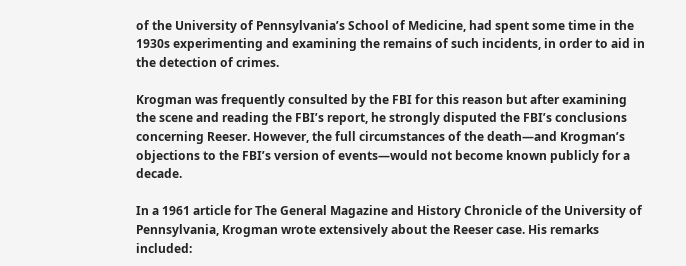of the University of Pennsylvania’s School of Medicine, had spent some time in the 1930s experimenting and examining the remains of such incidents, in order to aid in the detection of crimes.

Krogman was frequently consulted by the FBI for this reason but after examining the scene and reading the FBI’s report, he strongly disputed the FBI’s conclusions concerning Reeser. However, the full circumstances of the death—and Krogman’s objections to the FBI’s version of events—would not become known publicly for a decade.

In a 1961 article for The General Magazine and History Chronicle of the University of Pennsylvania, Krogman wrote extensively about the Reeser case. His remarks included: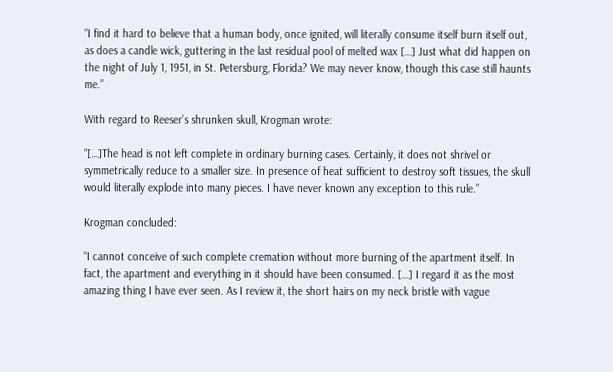“I find it hard to believe that a human body, once ignited, will literally consume itself burn itself out, as does a candle wick, guttering in the last residual pool of melted wax […] Just what did happen on the night of July 1, 1951, in St. Petersburg, Florida? We may never know, though this case still haunts me.”

With regard to Reeser’s shrunken skull, Krogman wrote:

“[…]The head is not left complete in ordinary burning cases. Certainly, it does not shrivel or symmetrically reduce to a smaller size. In presence of heat sufficient to destroy soft tissues, the skull would literally explode into many pieces. I have never known any exception to this rule.”

Krogman concluded:

“I cannot conceive of such complete cremation without more burning of the apartment itself. In fact, the apartment and everything in it should have been consumed. […] I regard it as the most amazing thing I have ever seen. As I review it, the short hairs on my neck bristle with vague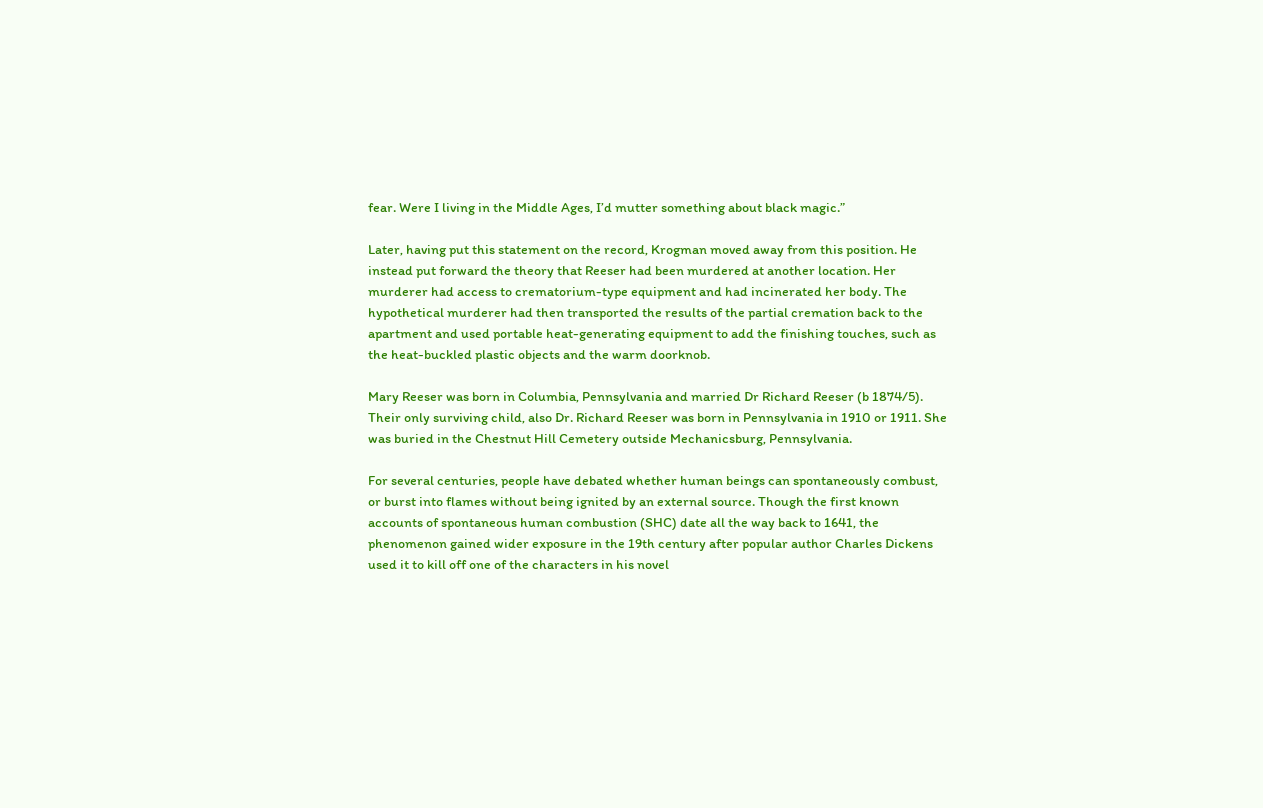fear. Were I living in the Middle Ages, I’d mutter something about black magic.”

Later, having put this statement on the record, Krogman moved away from this position. He instead put forward the theory that Reeser had been murdered at another location. Her murderer had access to crematorium-type equipment and had incinerated her body. The hypothetical murderer had then transported the results of the partial cremation back to the apartment and used portable heat-generating equipment to add the finishing touches, such as the heat-buckled plastic objects and the warm doorknob.

Mary Reeser was born in Columbia, Pennsylvania and married Dr Richard Reeser (b 1874/5). Their only surviving child, also Dr. Richard Reeser was born in Pennsylvania in 1910 or 1911. She was buried in the Chestnut Hill Cemetery outside Mechanicsburg, Pennsylvania.

For several centuries, people have debated whether human beings can spontaneously combust, or burst into flames without being ignited by an external source. Though the first known accounts of spontaneous human combustion (SHC) date all the way back to 1641, the phenomenon gained wider exposure in the 19th century after popular author Charles Dickens used it to kill off one of the characters in his novel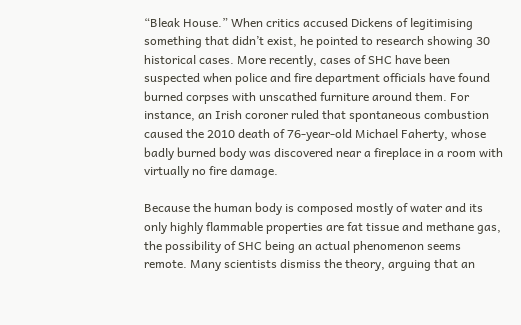“Bleak House.” When critics accused Dickens of legitimising something that didn’t exist, he pointed to research showing 30 historical cases. More recently, cases of SHC have been suspected when police and fire department officials have found burned corpses with unscathed furniture around them. For instance, an Irish coroner ruled that spontaneous combustion caused the 2010 death of 76-year-old Michael Faherty, whose badly burned body was discovered near a fireplace in a room with virtually no fire damage.

Because the human body is composed mostly of water and its only highly flammable properties are fat tissue and methane gas, the possibility of SHC being an actual phenomenon seems remote. Many scientists dismiss the theory, arguing that an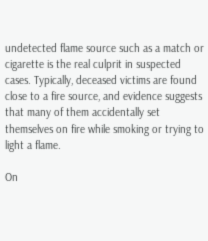undetected flame source such as a match or cigarette is the real culprit in suspected cases. Typically, deceased victims are found close to a fire source, and evidence suggests that many of them accidentally set themselves on fire while smoking or trying to light a flame.

On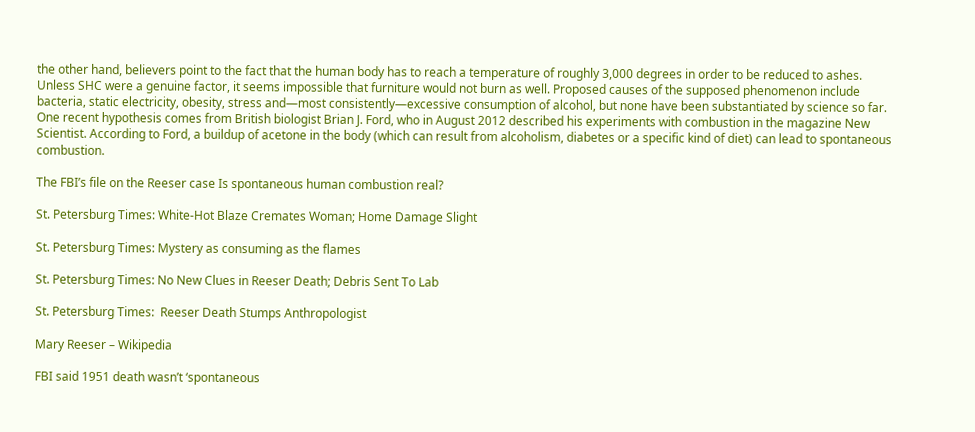the other hand, believers point to the fact that the human body has to reach a temperature of roughly 3,000 degrees in order to be reduced to ashes. Unless SHC were a genuine factor, it seems impossible that furniture would not burn as well. Proposed causes of the supposed phenomenon include bacteria, static electricity, obesity, stress and—most consistently—excessive consumption of alcohol, but none have been substantiated by science so far. One recent hypothesis comes from British biologist Brian J. Ford, who in August 2012 described his experiments with combustion in the magazine New Scientist. According to Ford, a buildup of acetone in the body (which can result from alcoholism, diabetes or a specific kind of diet) can lead to spontaneous combustion.

The FBI’s file on the Reeser case Is spontaneous human combustion real?

St. Petersburg Times: White-Hot Blaze Cremates Woman; Home Damage Slight

St. Petersburg Times: Mystery as consuming as the flames

St. Petersburg Times: No New Clues in Reeser Death; Debris Sent To Lab

St. Petersburg Times:  Reeser Death Stumps Anthropologist

Mary Reeser – Wikipedia

FBI said 1951 death wasn’t ‘spontaneous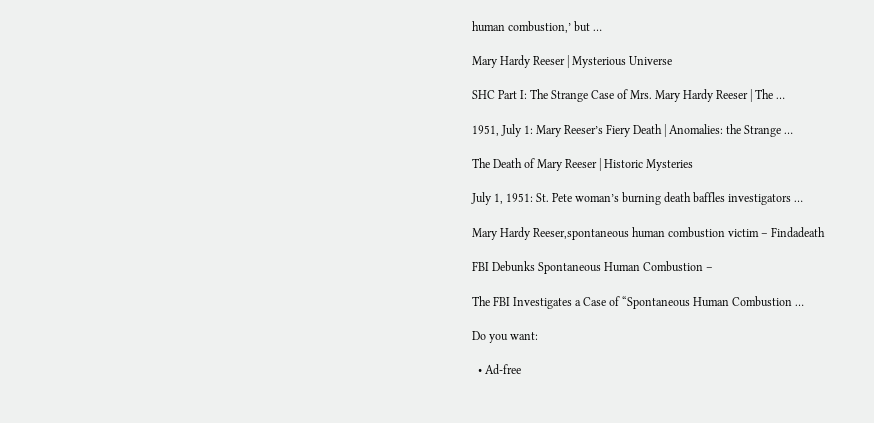human combustion,’ but …

Mary Hardy Reeser | Mysterious Universe

SHC Part I: The Strange Case of Mrs. Mary Hardy Reeser | The …

1951, July 1: Mary Reeser’s Fiery Death | Anomalies: the Strange …

The Death of Mary Reeser | Historic Mysteries

July 1, 1951: St. Pete woman’s burning death baffles investigators …

Mary Hardy Reeser,spontaneous human combustion victim – Findadeath

FBI Debunks Spontaneous Human Combustion –

The FBI Investigates a Case of “Spontaneous Human Combustion …

Do you want:

  • Ad-free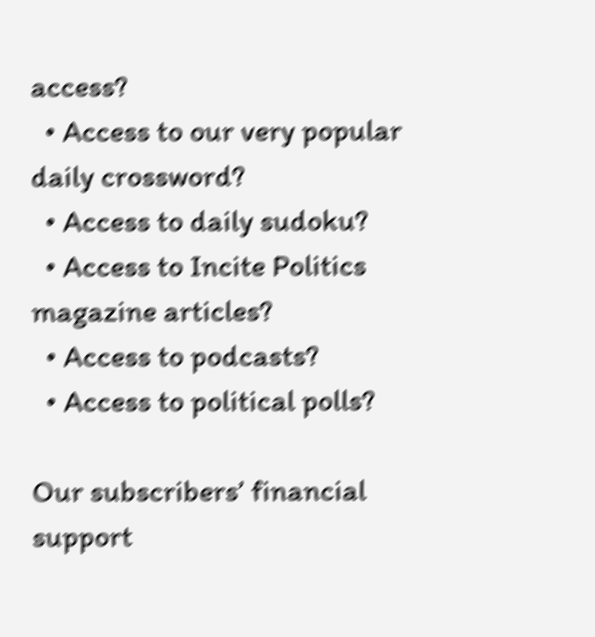access?
  • Access to our very popular daily crossword?
  • Access to daily sudoku?
  • Access to Incite Politics magazine articles?
  • Access to podcasts?
  • Access to political polls?

Our subscribers’ financial support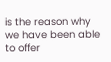is the reason why we have been able to offer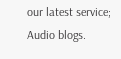our latest service; Audio blogs.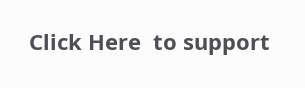Click Here  to support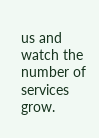us and watch the number of services grow.